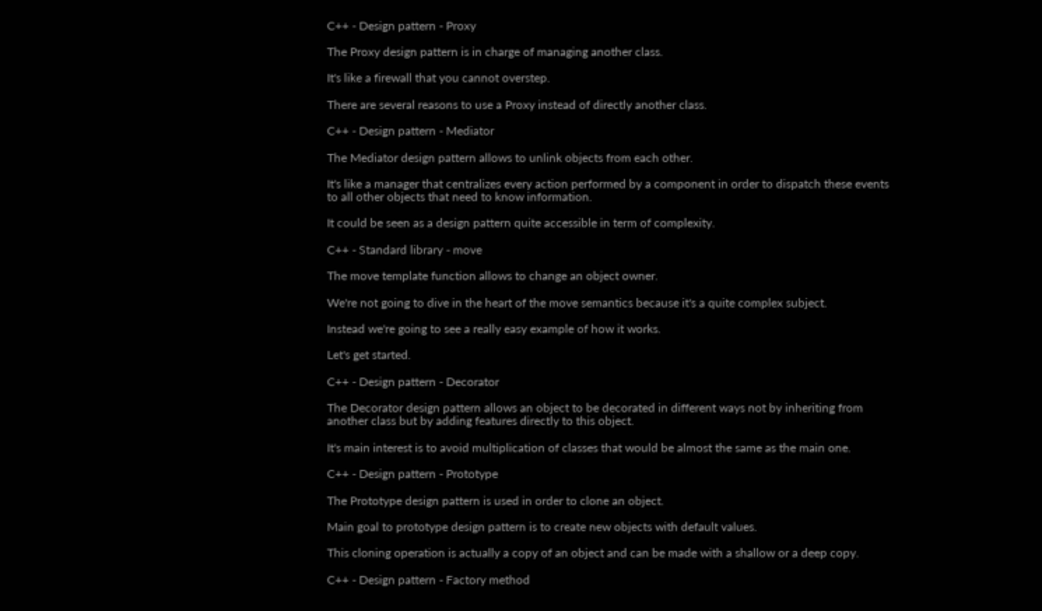C++ - Design pattern - Proxy

The Proxy design pattern is in charge of managing another class.

It's like a firewall that you cannot overstep.

There are several reasons to use a Proxy instead of directly another class.

C++ - Design pattern - Mediator

The Mediator design pattern allows to unlink objects from each other.

It's like a manager that centralizes every action performed by a component in order to dispatch these events to all other objects that need to know information.

It could be seen as a design pattern quite accessible in term of complexity.

C++ - Standard library - move

The move template function allows to change an object owner.

We're not going to dive in the heart of the move semantics because it's a quite complex subject.

Instead we're going to see a really easy example of how it works.

Let's get started.

C++ - Design pattern - Decorator

The Decorator design pattern allows an object to be decorated in different ways not by inheriting from another class but by adding features directly to this object.

It's main interest is to avoid multiplication of classes that would be almost the same as the main one.

C++ - Design pattern - Prototype

The Prototype design pattern is used in order to clone an object.

Main goal to prototype design pattern is to create new objects with default values.

This cloning operation is actually a copy of an object and can be made with a shallow or a deep copy.

C++ - Design pattern - Factory method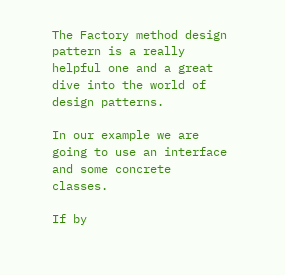The Factory method design pattern is a really helpful one and a great dive into the world of design patterns.

In our example we are going to use an interface and some concrete classes.

If by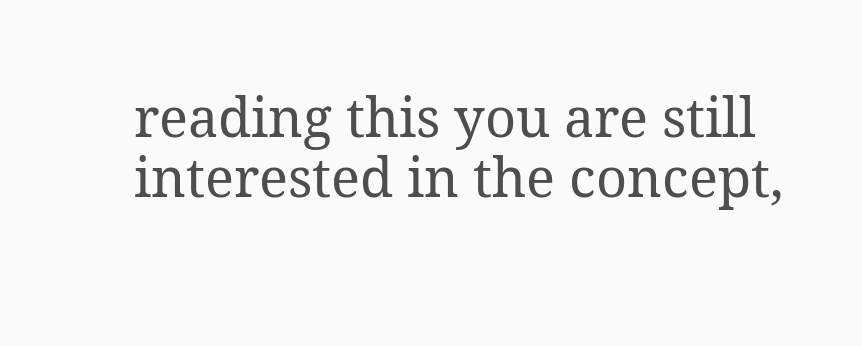reading this you are still interested in the concept,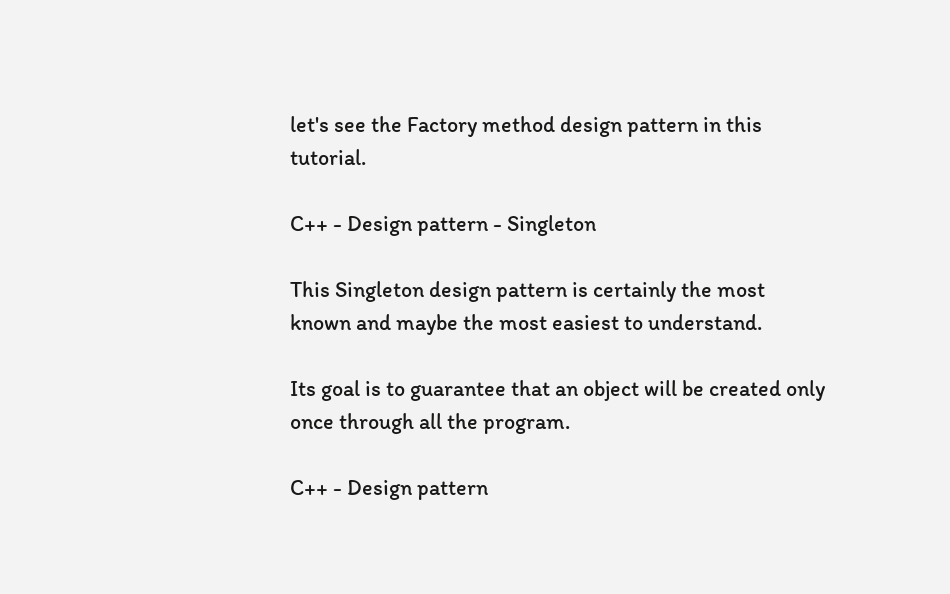let's see the Factory method design pattern in this tutorial.

C++ - Design pattern - Singleton

This Singleton design pattern is certainly the most known and maybe the most easiest to understand.

Its goal is to guarantee that an object will be created only once through all the program.

C++ - Design pattern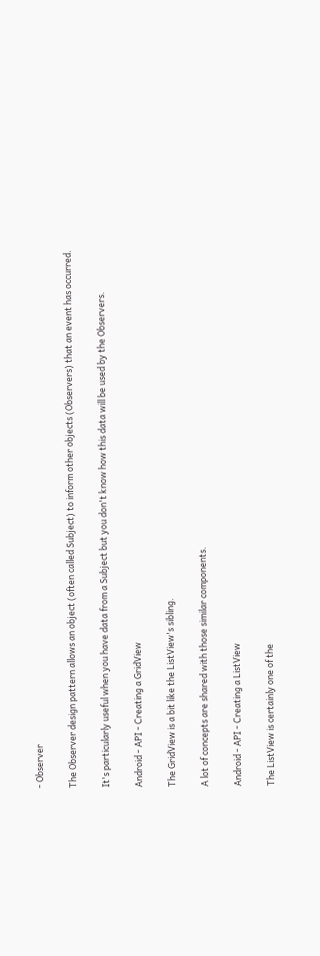- Observer

The Observer design pattern allows an object (often called Subject) to inform other objects (Observers) that an event has occurred.

It's particularly useful when you have data from a Subject but you don't know how this data will be used by the Observers.

Android - API - Creating a GridView

The GridView is a bit like the ListView's sibling.

A lot of concepts are shared with those similar components.

Android - API - Creating a ListView

The ListView is certainly one of the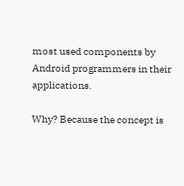most used components by Android programmers in their applications.

Why? Because the concept is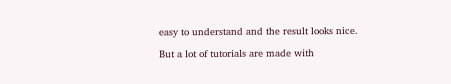easy to understand and the result looks nice.

But a lot of tutorials are made with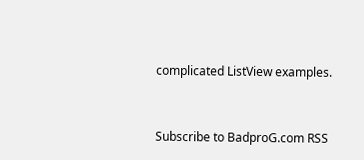complicated ListView examples.


Subscribe to BadproG.com RSS